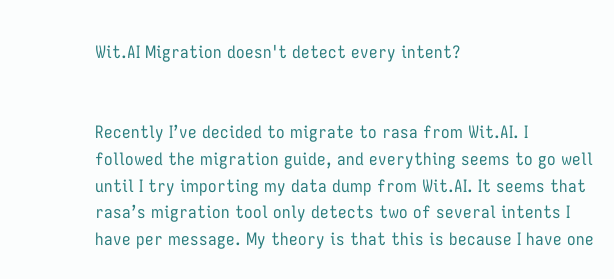Wit.AI Migration doesn't detect every intent?


Recently I’ve decided to migrate to rasa from Wit.AI. I followed the migration guide, and everything seems to go well until I try importing my data dump from Wit.AI. It seems that rasa’s migration tool only detects two of several intents I have per message. My theory is that this is because I have one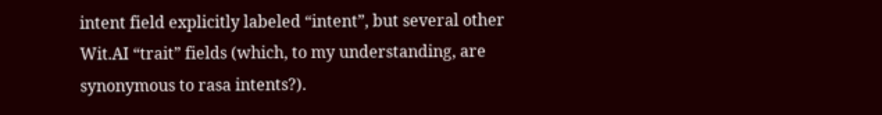intent field explicitly labeled “intent”, but several other Wit.AI “trait” fields (which, to my understanding, are synonymous to rasa intents?).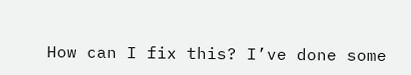How can I fix this? I’ve done some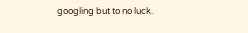googling but to no luck.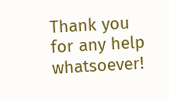Thank you for any help whatsoever!